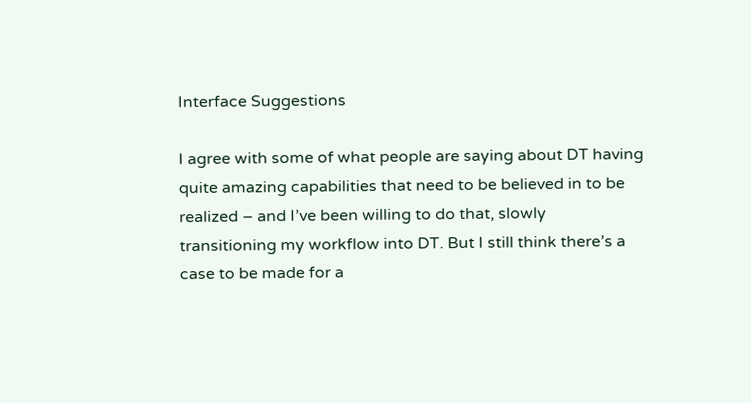Interface Suggestions

I agree with some of what people are saying about DT having quite amazing capabilities that need to be believed in to be realized – and I’ve been willing to do that, slowly transitioning my workflow into DT. But I still think there’s a case to be made for a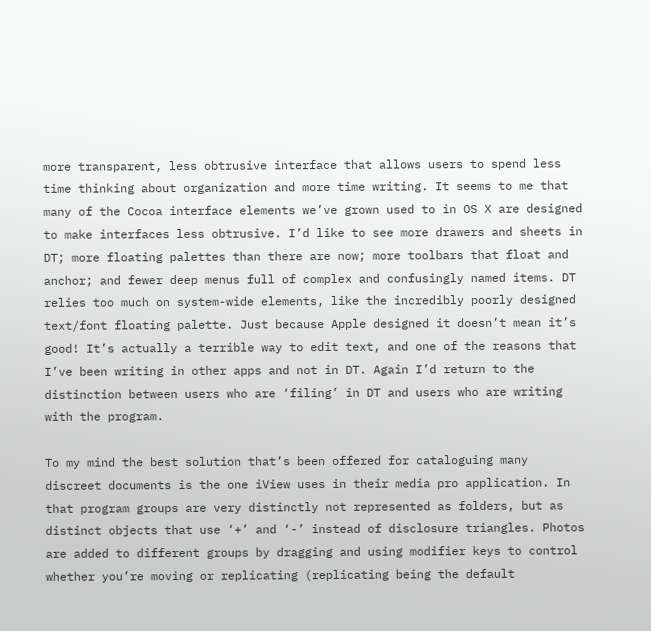more transparent, less obtrusive interface that allows users to spend less time thinking about organization and more time writing. It seems to me that many of the Cocoa interface elements we’ve grown used to in OS X are designed to make interfaces less obtrusive. I’d like to see more drawers and sheets in DT; more floating palettes than there are now; more toolbars that float and anchor; and fewer deep menus full of complex and confusingly named items. DT relies too much on system-wide elements, like the incredibly poorly designed text/font floating palette. Just because Apple designed it doesn’t mean it’s good! It’s actually a terrible way to edit text, and one of the reasons that I’ve been writing in other apps and not in DT. Again I’d return to the distinction between users who are ‘filing’ in DT and users who are writing with the program.

To my mind the best solution that’s been offered for cataloguing many discreet documents is the one iView uses in their media pro application. In that program groups are very distinctly not represented as folders, but as distinct objects that use ‘+’ and ‘-’ instead of disclosure triangles. Photos are added to different groups by dragging and using modifier keys to control whether you’re moving or replicating (replicating being the default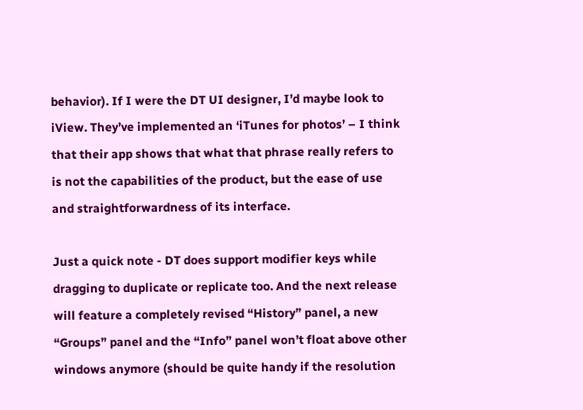behavior). If I were the DT UI designer, I’d maybe look to iView. They’ve implemented an ‘iTunes for photos’ – I think that their app shows that what that phrase really refers to is not the capabilities of the product, but the ease of use and straightforwardness of its interface.

Just a quick note - DT does support modifier keys while dragging to duplicate or replicate too. And the next release will feature a completely revised “History” panel, a new “Groups” panel and the “Info” panel won’t float above other windows anymore (should be quite handy if the resolution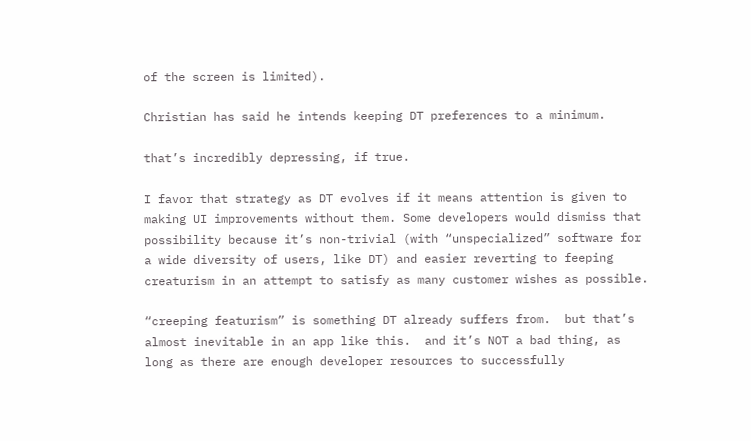of the screen is limited).

Christian has said he intends keeping DT preferences to a minimum.

that’s incredibly depressing, if true.

I favor that strategy as DT evolves if it means attention is given to making UI improvements without them. Some developers would dismiss that possibility because it’s non-trivial (with “unspecialized” software for a wide diversity of users, like DT) and easier reverting to feeping creaturism in an attempt to satisfy as many customer wishes as possible.

“creeping featurism” is something DT already suffers from.  but that’s almost inevitable in an app like this.  and it’s NOT a bad thing, as long as there are enough developer resources to successfully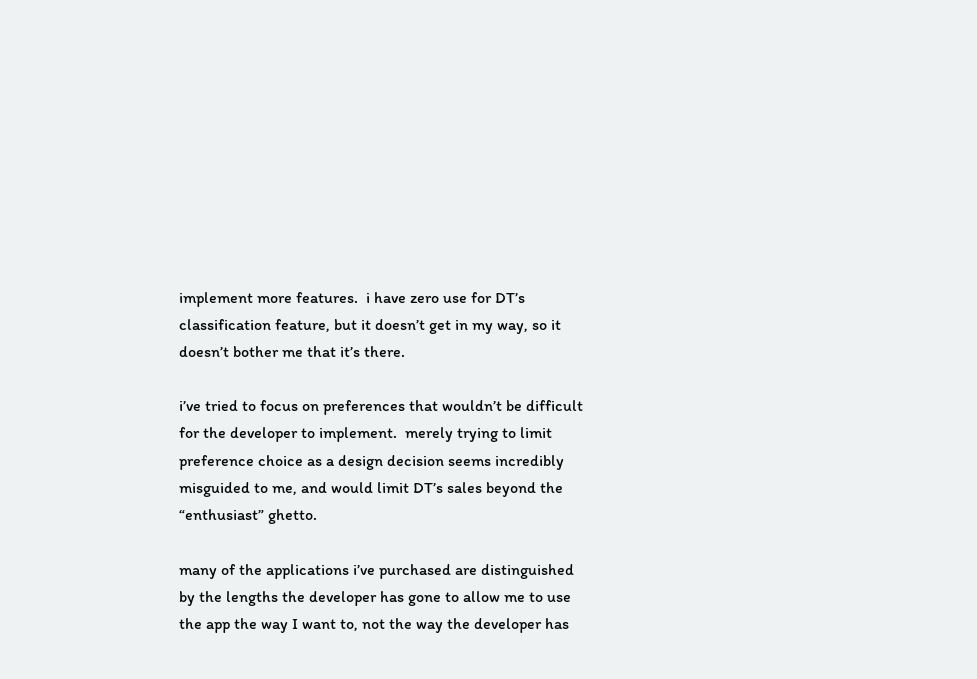implement more features.  i have zero use for DT’s classification feature, but it doesn’t get in my way, so it doesn’t bother me that it’s there.

i’ve tried to focus on preferences that wouldn’t be difficult for the developer to implement.  merely trying to limit preference choice as a design decision seems incredibly misguided to me, and would limit DT’s sales beyond the “enthusiast” ghetto.

many of the applications i’ve purchased are distinguished by the lengths the developer has gone to allow me to use the app the way I want to, not the way the developer has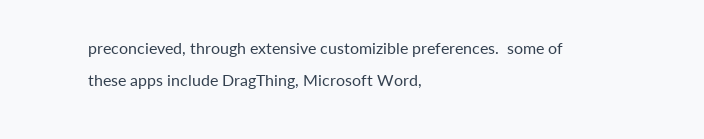preconcieved, through extensive customizible preferences.  some of these apps include DragThing, Microsoft Word,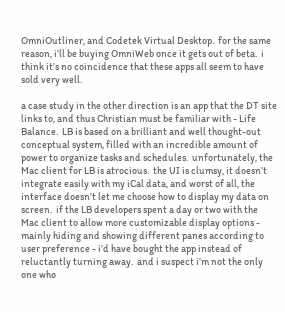OmniOutliner, and Codetek Virtual Desktop.  for the same reason, i’ll be buying OmniWeb once it gets out of beta.  i think it’s no coincidence that these apps all seem to have sold very well.

a case study in the other direction is an app that the DT site links to, and thus Christian must be familiar with - Life Balance.  LB is based on a brilliant and well thought-out conceptual system, filled with an incredible amount of power to organize tasks and schedules.  unfortunately, the Mac client for LB is atrocious.  the UI is clumsy, it doesn’t integrate easily with my iCal data, and worst of all, the interface doesn’t let me choose how to display my data on screen.  if the LB developers spent a day or two with the Mac client to allow more customizable display options - mainly hiding and showing different panes according to user preference - i’d have bought the app instead of reluctantly turning away.  and i suspect i’m not the only one who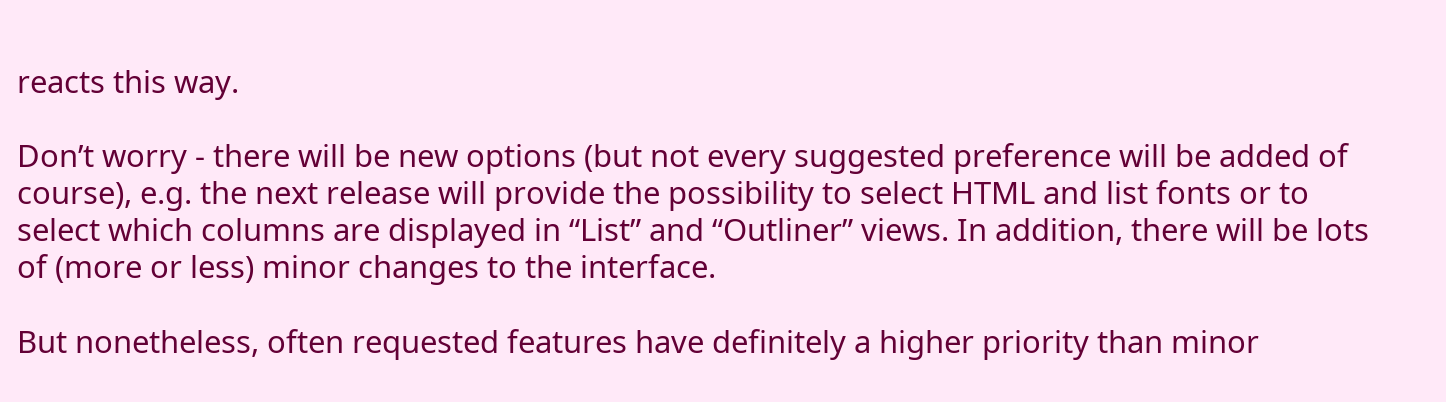reacts this way.

Don’t worry - there will be new options (but not every suggested preference will be added of course), e.g. the next release will provide the possibility to select HTML and list fonts or to select which columns are displayed in “List” and “Outliner” views. In addition, there will be lots of (more or less) minor changes to the interface.

But nonetheless, often requested features have definitely a higher priority than minor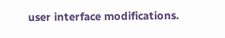user interface modifications.